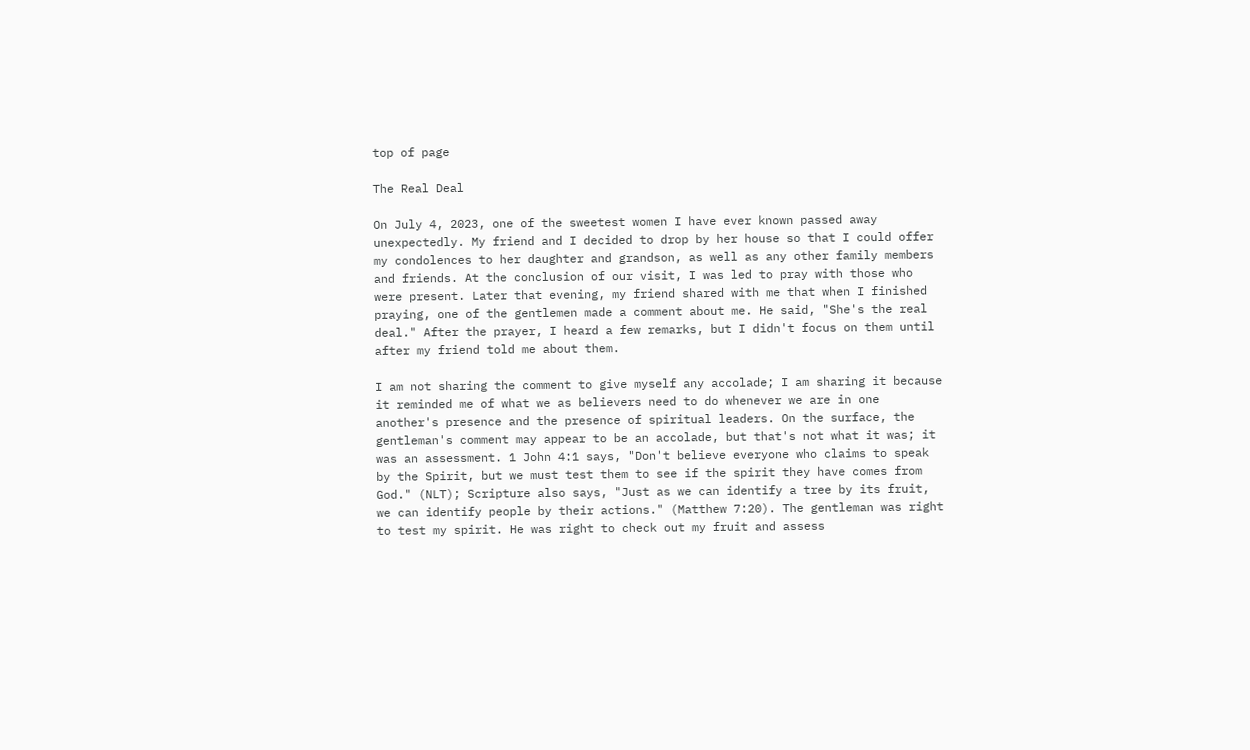top of page

The Real Deal

On July 4, 2023, one of the sweetest women I have ever known passed away unexpectedly. My friend and I decided to drop by her house so that I could offer my condolences to her daughter and grandson, as well as any other family members and friends. At the conclusion of our visit, I was led to pray with those who were present. Later that evening, my friend shared with me that when I finished praying, one of the gentlemen made a comment about me. He said, "She's the real deal." After the prayer, I heard a few remarks, but I didn't focus on them until after my friend told me about them.

I am not sharing the comment to give myself any accolade; I am sharing it because it reminded me of what we as believers need to do whenever we are in one another's presence and the presence of spiritual leaders. On the surface, the gentleman's comment may appear to be an accolade, but that's not what it was; it was an assessment. 1 John 4:1 says, "Don't believe everyone who claims to speak by the Spirit, but we must test them to see if the spirit they have comes from God." (NLT); Scripture also says, "Just as we can identify a tree by its fruit, we can identify people by their actions." (Matthew 7:20). The gentleman was right to test my spirit. He was right to check out my fruit and assess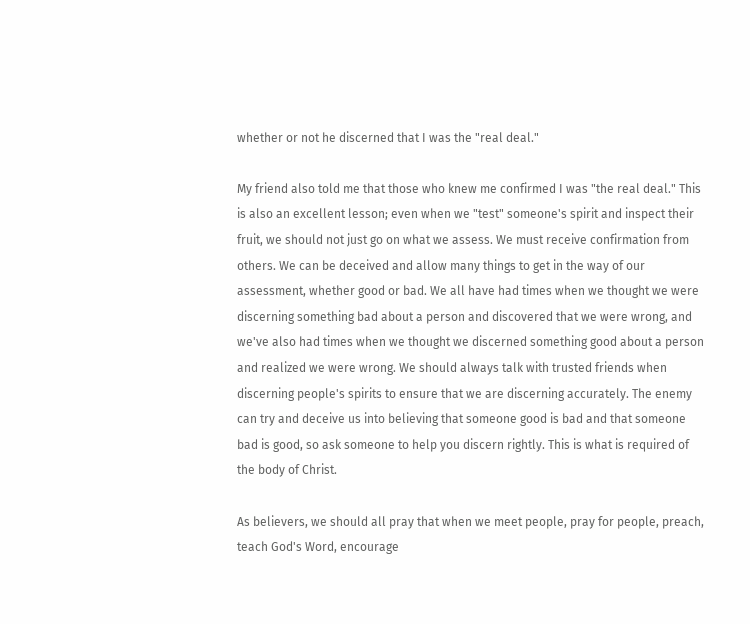whether or not he discerned that I was the "real deal."

My friend also told me that those who knew me confirmed I was "the real deal." This is also an excellent lesson; even when we "test" someone's spirit and inspect their fruit, we should not just go on what we assess. We must receive confirmation from others. We can be deceived and allow many things to get in the way of our assessment, whether good or bad. We all have had times when we thought we were discerning something bad about a person and discovered that we were wrong, and we've also had times when we thought we discerned something good about a person and realized we were wrong. We should always talk with trusted friends when discerning people's spirits to ensure that we are discerning accurately. The enemy can try and deceive us into believing that someone good is bad and that someone bad is good, so ask someone to help you discern rightly. This is what is required of the body of Christ.

As believers, we should all pray that when we meet people, pray for people, preach, teach God's Word, encourage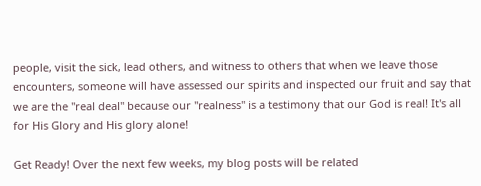people, visit the sick, lead others, and witness to others that when we leave those encounters, someone will have assessed our spirits and inspected our fruit and say that we are the "real deal" because our "realness" is a testimony that our God is real! It's all for His Glory and His glory alone!

Get Ready! Over the next few weeks, my blog posts will be related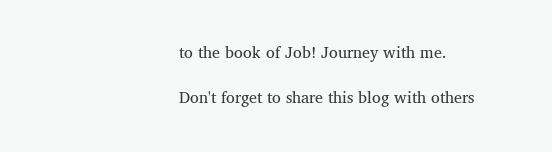to the book of Job! Journey with me.

Don't forget to share this blog with others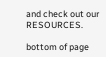and check out our RESOURCES.

bottom of page